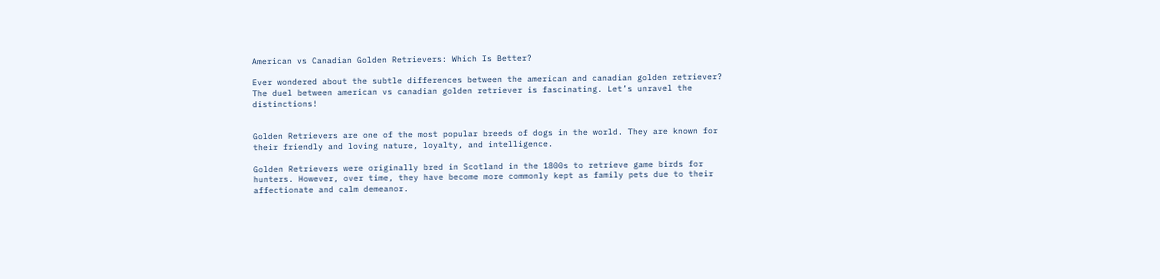American vs Canadian Golden Retrievers: Which Is Better?

Ever wondered about the subtle differences between the american and canadian golden retriever? The duel between american vs canadian golden retriever is fascinating. Let’s unravel the distinctions!


Golden Retrievers are one of the most popular breeds of dogs in the world. They are known for their friendly and loving nature, loyalty, and intelligence.

Golden Retrievers were originally bred in Scotland in the 1800s to retrieve game birds for hunters. However, over time, they have become more commonly kept as family pets due to their affectionate and calm demeanor.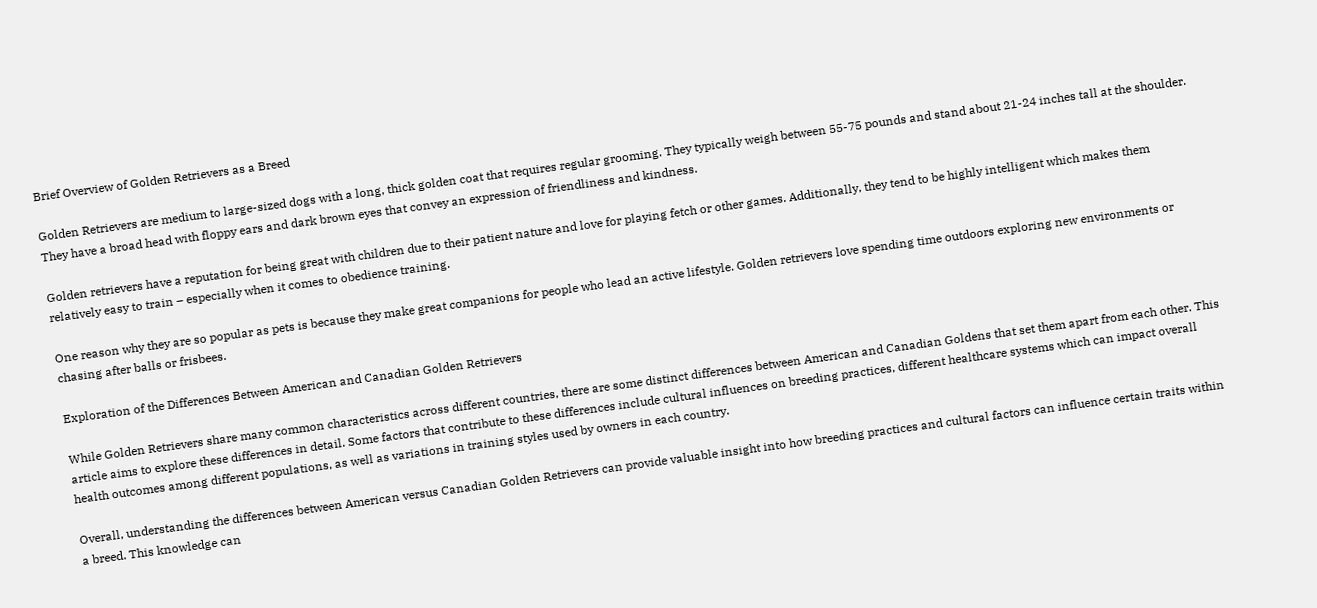Brief Overview of Golden Retrievers as a Breed

Golden Retrievers are medium to large-sized dogs with a long, thick golden coat that requires regular grooming. They typically weigh between 55-75 pounds and stand about 21-24 inches tall at the shoulder. They have a broad head with floppy ears and dark brown eyes that convey an expression of friendliness and kindness.

Golden retrievers have a reputation for being great with children due to their patient nature and love for playing fetch or other games. Additionally, they tend to be highly intelligent which makes them relatively easy to train – especially when it comes to obedience training.

One reason why they are so popular as pets is because they make great companions for people who lead an active lifestyle. Golden retrievers love spending time outdoors exploring new environments or chasing after balls or frisbees.

Exploration of the Differences Between American and Canadian Golden Retrievers

While Golden Retrievers share many common characteristics across different countries, there are some distinct differences between American and Canadian Goldens that set them apart from each other. This article aims to explore these differences in detail. Some factors that contribute to these differences include cultural influences on breeding practices, different healthcare systems which can impact overall health outcomes among different populations, as well as variations in training styles used by owners in each country.

Overall, understanding the differences between American versus Canadian Golden Retrievers can provide valuable insight into how breeding practices and cultural factors can influence certain traits within a breed. This knowledge can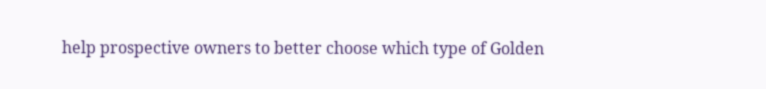help prospective owners to better choose which type of Golden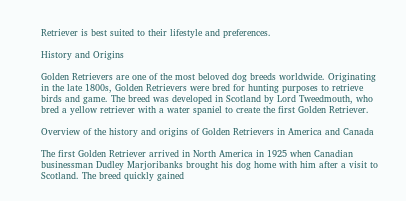Retriever is best suited to their lifestyle and preferences.

History and Origins

Golden Retrievers are one of the most beloved dog breeds worldwide. Originating in the late 1800s, Golden Retrievers were bred for hunting purposes to retrieve birds and game. The breed was developed in Scotland by Lord Tweedmouth, who bred a yellow retriever with a water spaniel to create the first Golden Retriever.

Overview of the history and origins of Golden Retrievers in America and Canada

The first Golden Retriever arrived in North America in 1925 when Canadian businessman Dudley Marjoribanks brought his dog home with him after a visit to Scotland. The breed quickly gained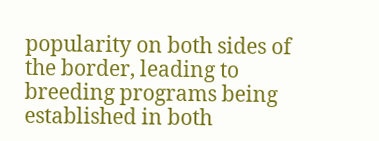popularity on both sides of the border, leading to breeding programs being established in both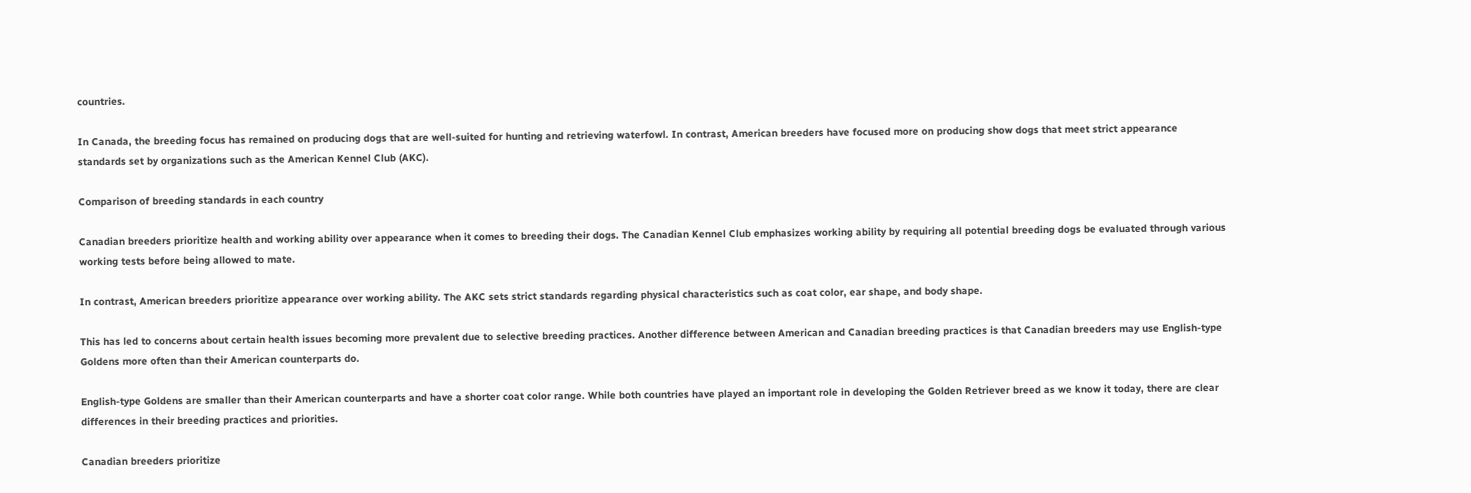countries.

In Canada, the breeding focus has remained on producing dogs that are well-suited for hunting and retrieving waterfowl. In contrast, American breeders have focused more on producing show dogs that meet strict appearance standards set by organizations such as the American Kennel Club (AKC).

Comparison of breeding standards in each country

Canadian breeders prioritize health and working ability over appearance when it comes to breeding their dogs. The Canadian Kennel Club emphasizes working ability by requiring all potential breeding dogs be evaluated through various working tests before being allowed to mate.

In contrast, American breeders prioritize appearance over working ability. The AKC sets strict standards regarding physical characteristics such as coat color, ear shape, and body shape.

This has led to concerns about certain health issues becoming more prevalent due to selective breeding practices. Another difference between American and Canadian breeding practices is that Canadian breeders may use English-type Goldens more often than their American counterparts do.

English-type Goldens are smaller than their American counterparts and have a shorter coat color range. While both countries have played an important role in developing the Golden Retriever breed as we know it today, there are clear differences in their breeding practices and priorities.

Canadian breeders prioritize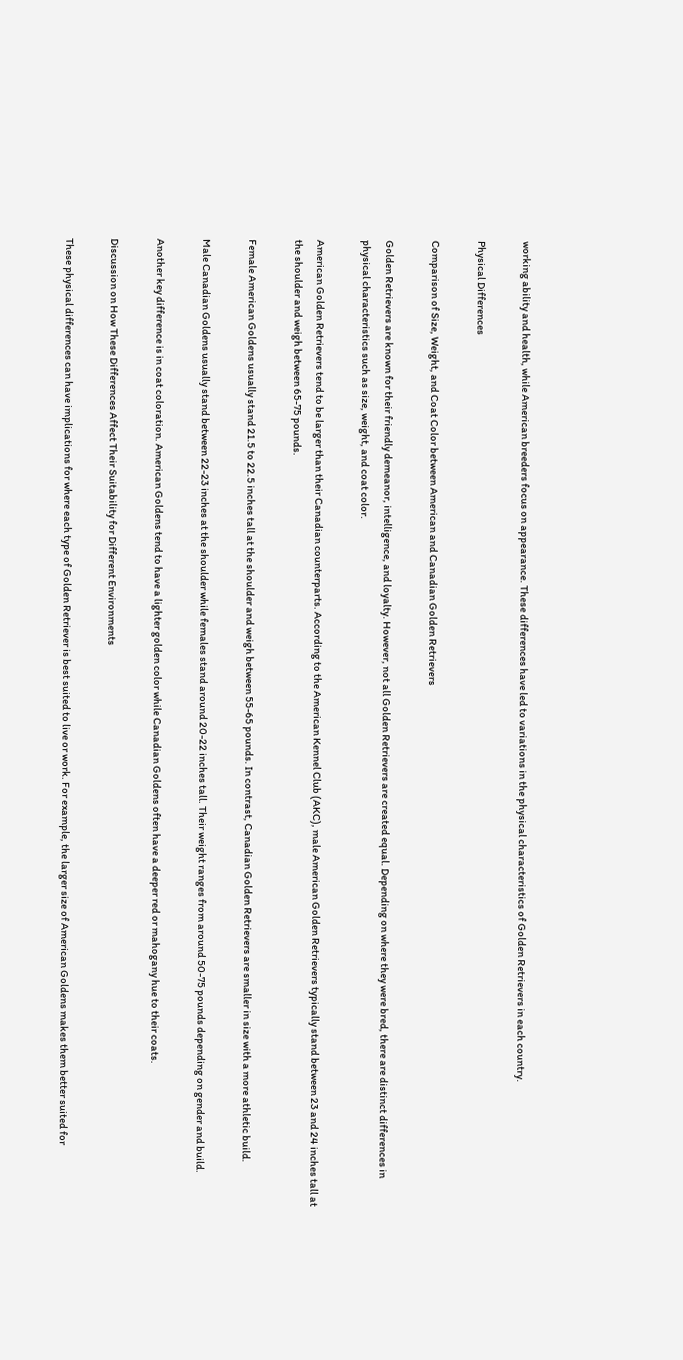working ability and health, while American breeders focus on appearance. These differences have led to variations in the physical characteristics of Golden Retrievers in each country.

Physical Differences

Comparison of Size, Weight, and Coat Color between American and Canadian Golden Retrievers

Golden Retrievers are known for their friendly demeanor, intelligence, and loyalty. However, not all Golden Retrievers are created equal. Depending on where they were bred, there are distinct differences in physical characteristics such as size, weight, and coat color.

American Golden Retrievers tend to be larger than their Canadian counterparts. According to the American Kennel Club (AKC), male American Golden Retrievers typically stand between 23 and 24 inches tall at the shoulder and weigh between 65-75 pounds.

Female American Goldens usually stand 21.5 to 22.5 inches tall at the shoulder and weigh between 55-65 pounds. In contrast, Canadian Golden Retrievers are smaller in size with a more athletic build.

Male Canadian Goldens usually stand between 22-23 inches at the shoulder while females stand around 20-22 inches tall. Their weight ranges from around 50-75 pounds depending on gender and build.

Another key difference is in coat coloration. American Goldens tend to have a lighter golden color while Canadian Goldens often have a deeper red or mahogany hue to their coats.

Discussion on How These Differences Affect Their Suitability for Different Environments

These physical differences can have implications for where each type of Golden Retriever is best suited to live or work. For example, the larger size of American Goldens makes them better suited for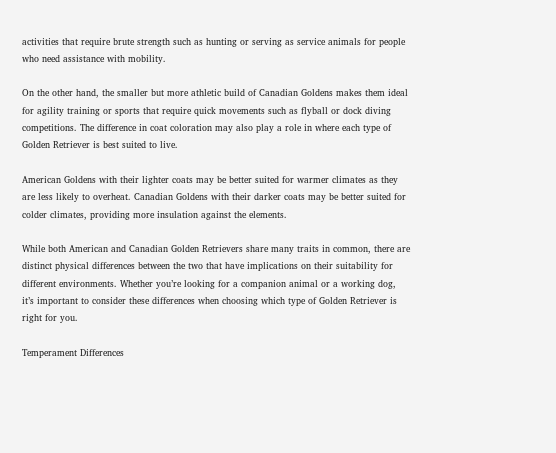activities that require brute strength such as hunting or serving as service animals for people who need assistance with mobility.

On the other hand, the smaller but more athletic build of Canadian Goldens makes them ideal for agility training or sports that require quick movements such as flyball or dock diving competitions. The difference in coat coloration may also play a role in where each type of Golden Retriever is best suited to live.

American Goldens with their lighter coats may be better suited for warmer climates as they are less likely to overheat. Canadian Goldens with their darker coats may be better suited for colder climates, providing more insulation against the elements.

While both American and Canadian Golden Retrievers share many traits in common, there are distinct physical differences between the two that have implications on their suitability for different environments. Whether you’re looking for a companion animal or a working dog, it’s important to consider these differences when choosing which type of Golden Retriever is right for you.

Temperament Differences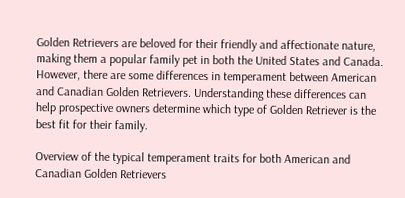Golden Retrievers are beloved for their friendly and affectionate nature, making them a popular family pet in both the United States and Canada. However, there are some differences in temperament between American and Canadian Golden Retrievers. Understanding these differences can help prospective owners determine which type of Golden Retriever is the best fit for their family.

Overview of the typical temperament traits for both American and Canadian Golden Retrievers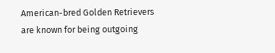American-bred Golden Retrievers are known for being outgoing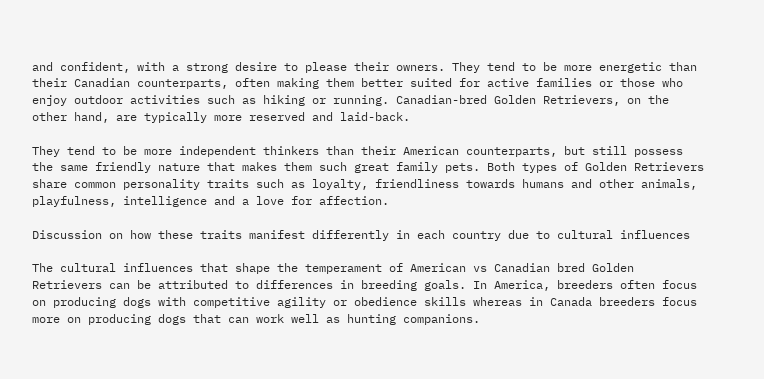and confident, with a strong desire to please their owners. They tend to be more energetic than their Canadian counterparts, often making them better suited for active families or those who enjoy outdoor activities such as hiking or running. Canadian-bred Golden Retrievers, on the other hand, are typically more reserved and laid-back.

They tend to be more independent thinkers than their American counterparts, but still possess the same friendly nature that makes them such great family pets. Both types of Golden Retrievers share common personality traits such as loyalty, friendliness towards humans and other animals, playfulness, intelligence and a love for affection.

Discussion on how these traits manifest differently in each country due to cultural influences

The cultural influences that shape the temperament of American vs Canadian bred Golden Retrievers can be attributed to differences in breeding goals. In America, breeders often focus on producing dogs with competitive agility or obedience skills whereas in Canada breeders focus more on producing dogs that can work well as hunting companions.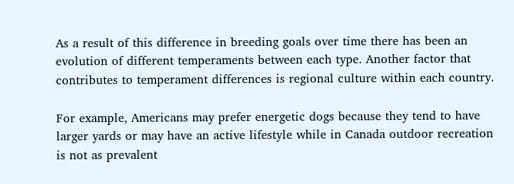As a result of this difference in breeding goals over time there has been an evolution of different temperaments between each type. Another factor that contributes to temperament differences is regional culture within each country.

For example, Americans may prefer energetic dogs because they tend to have larger yards or may have an active lifestyle while in Canada outdoor recreation is not as prevalent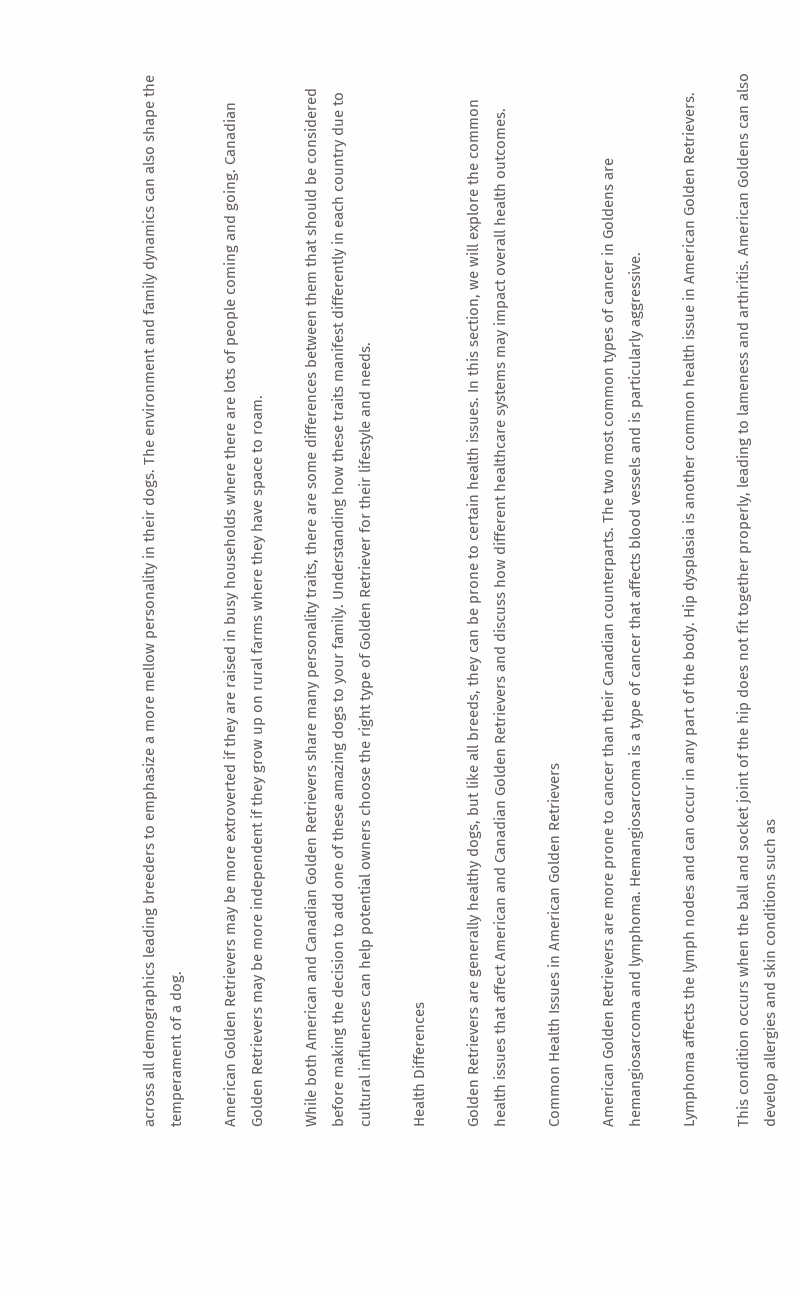across all demographics leading breeders to emphasize a more mellow personality in their dogs. The environment and family dynamics can also shape the temperament of a dog.

American Golden Retrievers may be more extroverted if they are raised in busy households where there are lots of people coming and going. Canadian Golden Retrievers may be more independent if they grow up on rural farms where they have space to roam.

While both American and Canadian Golden Retrievers share many personality traits, there are some differences between them that should be considered before making the decision to add one of these amazing dogs to your family. Understanding how these traits manifest differently in each country due to cultural influences can help potential owners choose the right type of Golden Retriever for their lifestyle and needs.

Health Differences

Golden Retrievers are generally healthy dogs, but like all breeds, they can be prone to certain health issues. In this section, we will explore the common health issues that affect American and Canadian Golden Retrievers and discuss how different healthcare systems may impact overall health outcomes.

Common Health Issues in American Golden Retrievers

American Golden Retrievers are more prone to cancer than their Canadian counterparts. The two most common types of cancer in Goldens are hemangiosarcoma and lymphoma. Hemangiosarcoma is a type of cancer that affects blood vessels and is particularly aggressive.

Lymphoma affects the lymph nodes and can occur in any part of the body. Hip dysplasia is another common health issue in American Golden Retrievers.

This condition occurs when the ball and socket joint of the hip does not fit together properly, leading to lameness and arthritis. American Goldens can also develop allergies and skin conditions such as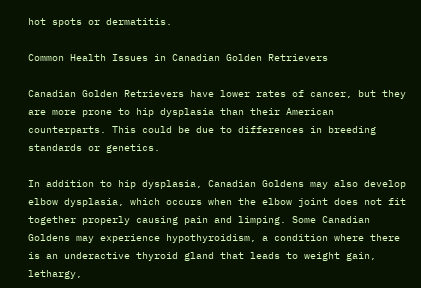hot spots or dermatitis.

Common Health Issues in Canadian Golden Retrievers

Canadian Golden Retrievers have lower rates of cancer, but they are more prone to hip dysplasia than their American counterparts. This could be due to differences in breeding standards or genetics.

In addition to hip dysplasia, Canadian Goldens may also develop elbow dysplasia, which occurs when the elbow joint does not fit together properly causing pain and limping. Some Canadian Goldens may experience hypothyroidism, a condition where there is an underactive thyroid gland that leads to weight gain, lethargy,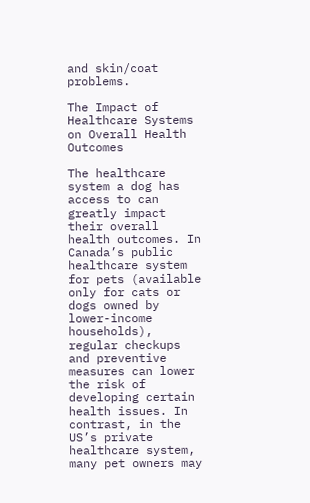and skin/coat problems.

The Impact of Healthcare Systems on Overall Health Outcomes

The healthcare system a dog has access to can greatly impact their overall health outcomes. In Canada’s public healthcare system for pets (available only for cats or dogs owned by lower-income households), regular checkups and preventive measures can lower the risk of developing certain health issues. In contrast, in the US’s private healthcare system, many pet owners may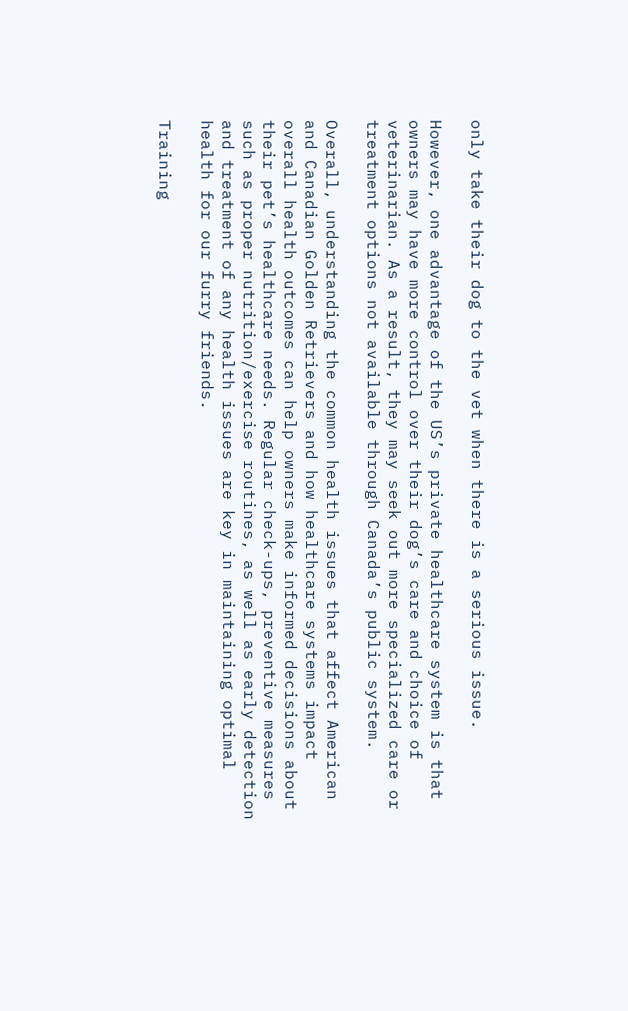only take their dog to the vet when there is a serious issue.

However, one advantage of the US’s private healthcare system is that owners may have more control over their dog’s care and choice of veterinarian. As a result, they may seek out more specialized care or treatment options not available through Canada’s public system.

Overall, understanding the common health issues that affect American and Canadian Golden Retrievers and how healthcare systems impact overall health outcomes can help owners make informed decisions about their pet’s healthcare needs. Regular check-ups, preventive measures such as proper nutrition/exercise routines, as well as early detection and treatment of any health issues are key in maintaining optimal health for our furry friends.

Training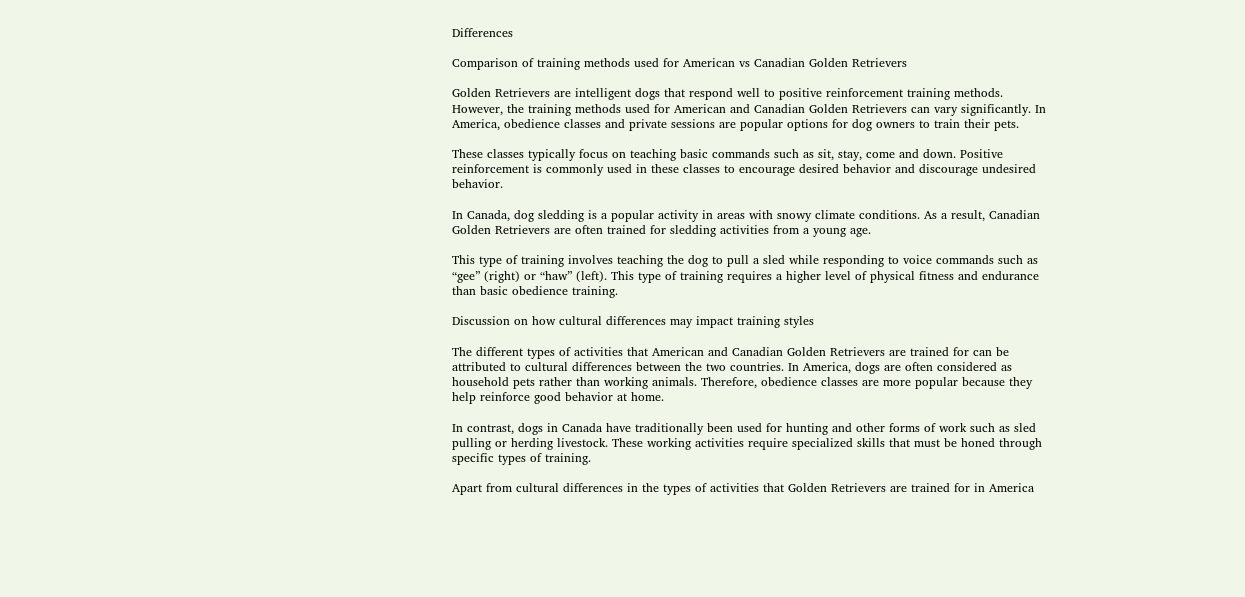Differences

Comparison of training methods used for American vs Canadian Golden Retrievers

Golden Retrievers are intelligent dogs that respond well to positive reinforcement training methods. However, the training methods used for American and Canadian Golden Retrievers can vary significantly. In America, obedience classes and private sessions are popular options for dog owners to train their pets.

These classes typically focus on teaching basic commands such as sit, stay, come and down. Positive reinforcement is commonly used in these classes to encourage desired behavior and discourage undesired behavior.

In Canada, dog sledding is a popular activity in areas with snowy climate conditions. As a result, Canadian Golden Retrievers are often trained for sledding activities from a young age.

This type of training involves teaching the dog to pull a sled while responding to voice commands such as “gee” (right) or “haw” (left). This type of training requires a higher level of physical fitness and endurance than basic obedience training.

Discussion on how cultural differences may impact training styles

The different types of activities that American and Canadian Golden Retrievers are trained for can be attributed to cultural differences between the two countries. In America, dogs are often considered as household pets rather than working animals. Therefore, obedience classes are more popular because they help reinforce good behavior at home.

In contrast, dogs in Canada have traditionally been used for hunting and other forms of work such as sled pulling or herding livestock. These working activities require specialized skills that must be honed through specific types of training.

Apart from cultural differences in the types of activities that Golden Retrievers are trained for in America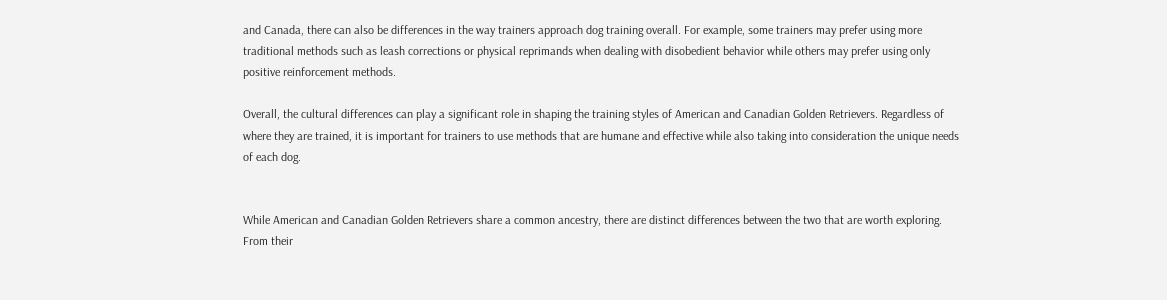and Canada, there can also be differences in the way trainers approach dog training overall. For example, some trainers may prefer using more traditional methods such as leash corrections or physical reprimands when dealing with disobedient behavior while others may prefer using only positive reinforcement methods.

Overall, the cultural differences can play a significant role in shaping the training styles of American and Canadian Golden Retrievers. Regardless of where they are trained, it is important for trainers to use methods that are humane and effective while also taking into consideration the unique needs of each dog.


While American and Canadian Golden Retrievers share a common ancestry, there are distinct differences between the two that are worth exploring. From their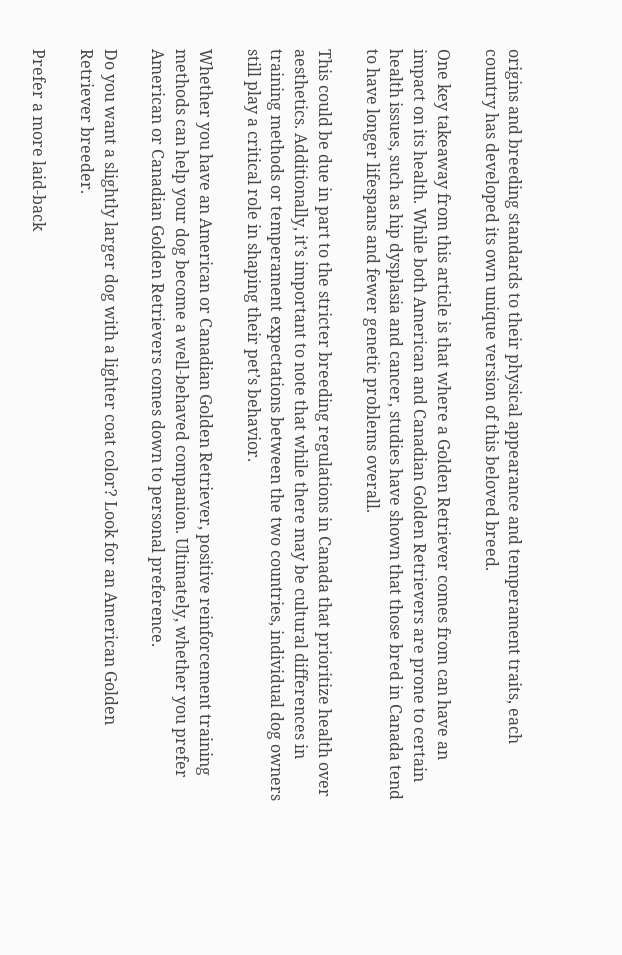origins and breeding standards to their physical appearance and temperament traits, each country has developed its own unique version of this beloved breed.

One key takeaway from this article is that where a Golden Retriever comes from can have an impact on its health. While both American and Canadian Golden Retrievers are prone to certain health issues, such as hip dysplasia and cancer, studies have shown that those bred in Canada tend to have longer lifespans and fewer genetic problems overall.

This could be due in part to the stricter breeding regulations in Canada that prioritize health over aesthetics. Additionally, it’s important to note that while there may be cultural differences in training methods or temperament expectations between the two countries, individual dog owners still play a critical role in shaping their pet’s behavior.

Whether you have an American or Canadian Golden Retriever, positive reinforcement training methods can help your dog become a well-behaved companion. Ultimately, whether you prefer American or Canadian Golden Retrievers comes down to personal preference.

Do you want a slightly larger dog with a lighter coat color? Look for an American Golden Retriever breeder.

Prefer a more laid-back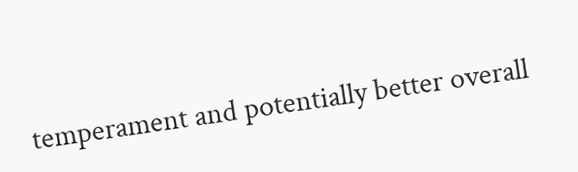temperament and potentially better overall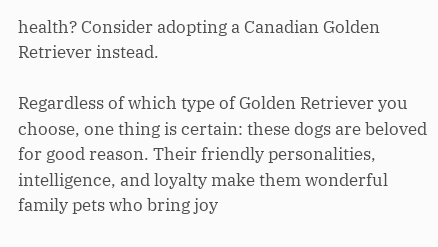health? Consider adopting a Canadian Golden Retriever instead.

Regardless of which type of Golden Retriever you choose, one thing is certain: these dogs are beloved for good reason. Their friendly personalities, intelligence, and loyalty make them wonderful family pets who bring joy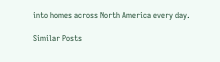into homes across North America every day.

Similar Posts